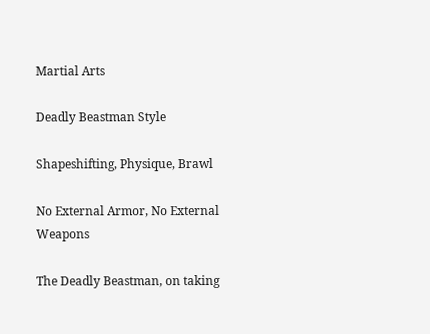Martial Arts

Deadly Beastman Style

Shapeshifting, Physique, Brawl

No External Armor, No External Weapons

The Deadly Beastman, on taking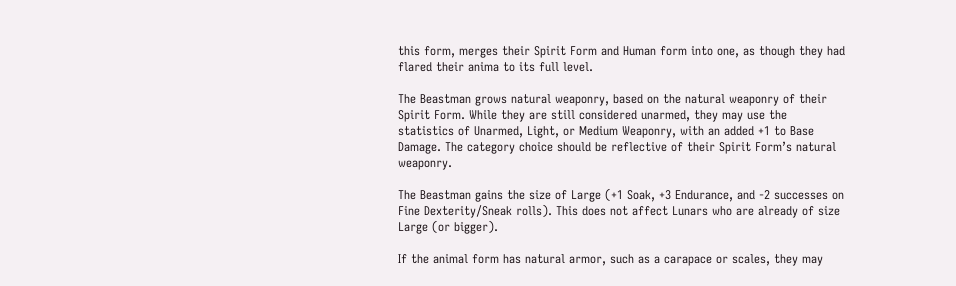this form, merges their Spirit Form and Human form into one, as though they had flared their anima to its full level.

The Beastman grows natural weaponry, based on the natural weaponry of their Spirit Form. While they are still considered unarmed, they may use the statistics of Unarmed, Light, or Medium Weaponry, with an added +1 to Base Damage. The category choice should be reflective of their Spirit Form’s natural weaponry.

The Beastman gains the size of Large (+1 Soak, +3 Endurance, and -2 successes on Fine Dexterity/Sneak rolls). This does not affect Lunars who are already of size Large (or bigger).

If the animal form has natural armor, such as a carapace or scales, they may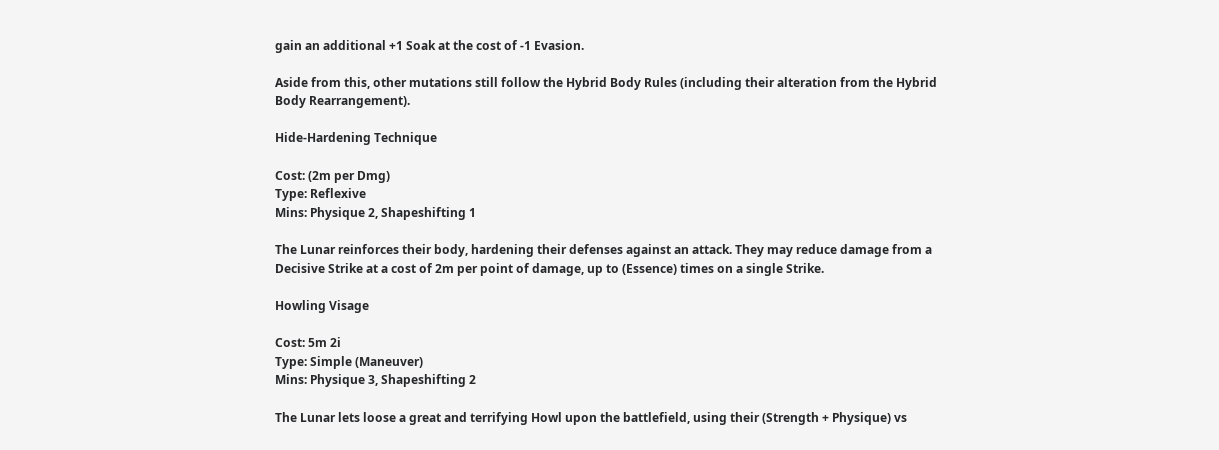gain an additional +1 Soak at the cost of -1 Evasion.

Aside from this, other mutations still follow the Hybrid Body Rules (including their alteration from the Hybrid Body Rearrangement).

Hide-Hardening Technique

Cost: (2m per Dmg)
Type: Reflexive
Mins: Physique 2, Shapeshifting 1

The Lunar reinforces their body, hardening their defenses against an attack. They may reduce damage from a Decisive Strike at a cost of 2m per point of damage, up to (Essence) times on a single Strike.

Howling Visage

Cost: 5m 2i
Type: Simple (Maneuver)
Mins: Physique 3, Shapeshifting 2

The Lunar lets loose a great and terrifying Howl upon the battlefield, using their (Strength + Physique) vs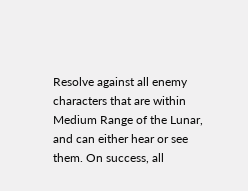Resolve against all enemy characters that are within Medium Range of the Lunar, and can either hear or see them. On success, all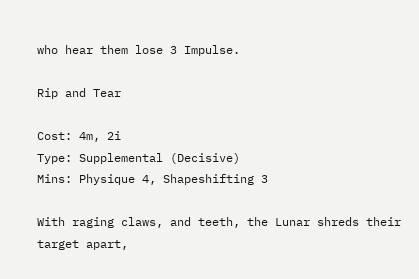who hear them lose 3 Impulse.

Rip and Tear

Cost: 4m, 2i
Type: Supplemental (Decisive)
Mins: Physique 4, Shapeshifting 3

With raging claws, and teeth, the Lunar shreds their target apart,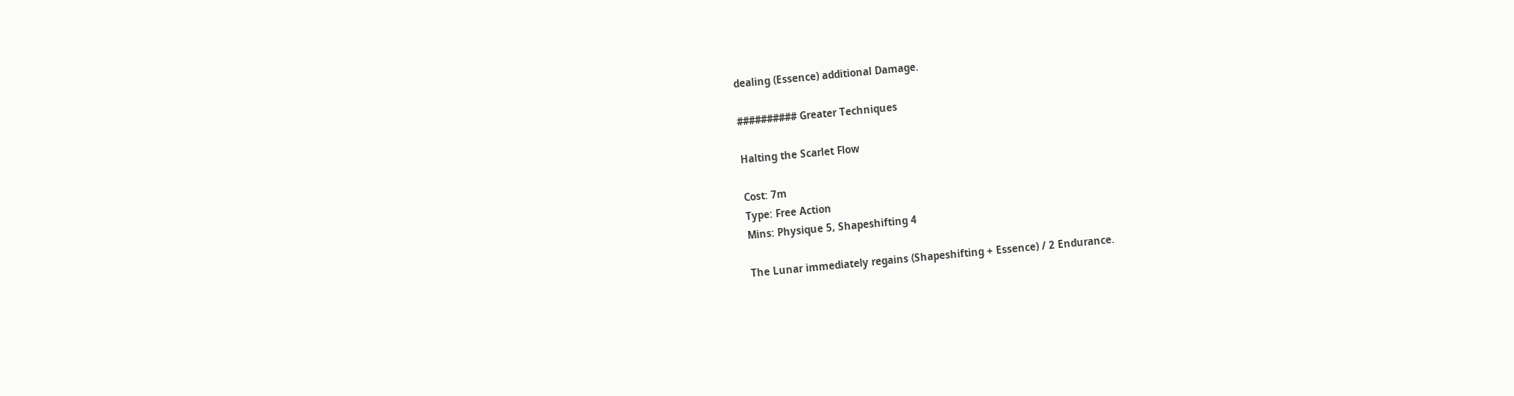dealing (Essence) additional Damage.

########## Greater Techniques

Halting the Scarlet Flow

Cost: 7m
Type: Free Action
Mins: Physique 5, Shapeshifting 4

The Lunar immediately regains (Shapeshifting + Essence) / 2 Endurance.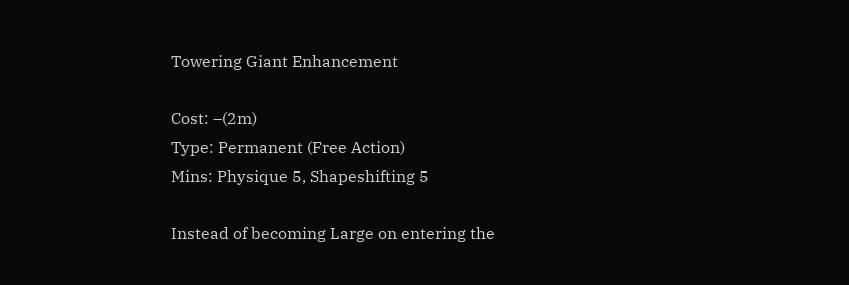Towering Giant Enhancement

Cost: –(2m)
Type: Permanent (Free Action)
Mins: Physique 5, Shapeshifting 5

Instead of becoming Large on entering the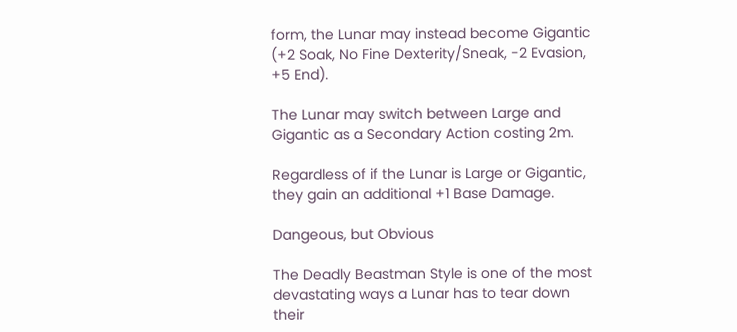form, the Lunar may instead become Gigantic (+2 Soak, No Fine Dexterity/Sneak, -2 Evasion, +5 End).

The Lunar may switch between Large and Gigantic as a Secondary Action costing 2m.

Regardless of if the Lunar is Large or Gigantic, they gain an additional +1 Base Damage.

Dangeous, but Obvious

The Deadly Beastman Style is one of the most devastating ways a Lunar has to tear down their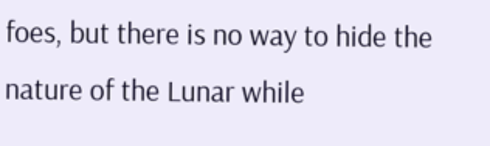foes, but there is no way to hide the nature of the Lunar while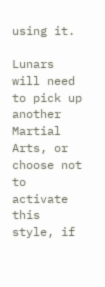using it.

Lunars will need to pick up another Martial Arts, or choose not to activate this style, if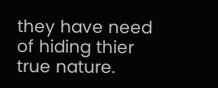they have need of hiding thier true nature.